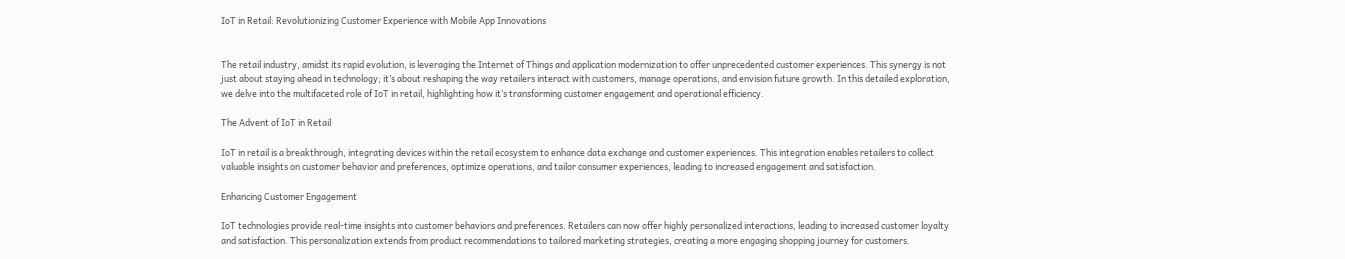IoT in Retail: Revolutionizing Customer Experience with Mobile App Innovations


The retail industry, amidst its rapid evolution, is leveraging the Internet of Things and application modernization to offer unprecedented customer experiences. This synergy is not just about staying ahead in technology; it’s about reshaping the way retailers interact with customers, manage operations, and envision future growth. In this detailed exploration, we delve into the multifaceted role of IoT in retail, highlighting how it’s transforming customer engagement and operational efficiency.

The Advent of IoT in Retail

IoT in retail is a breakthrough, integrating devices within the retail ecosystem to enhance data exchange and customer experiences. This integration enables retailers to collect valuable insights on customer behavior and preferences, optimize operations, and tailor consumer experiences, leading to increased engagement and satisfaction.

Enhancing Customer Engagement

IoT technologies provide real-time insights into customer behaviors and preferences. Retailers can now offer highly personalized interactions, leading to increased customer loyalty and satisfaction. This personalization extends from product recommendations to tailored marketing strategies, creating a more engaging shopping journey for customers.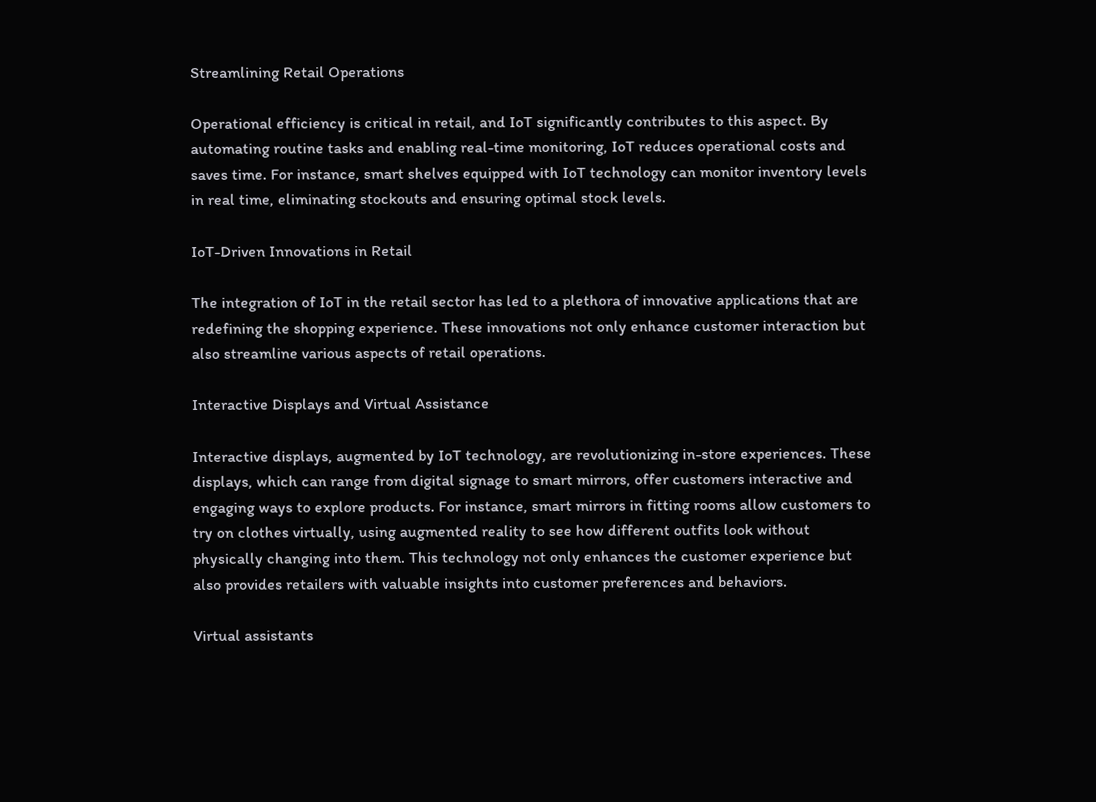Streamlining Retail Operations

Operational efficiency is critical in retail, and IoT significantly contributes to this aspect. By automating routine tasks and enabling real-time monitoring, IoT reduces operational costs and saves time. For instance, smart shelves equipped with IoT technology can monitor inventory levels in real time, eliminating stockouts and ensuring optimal stock levels.

IoT-Driven Innovations in Retail

The integration of IoT in the retail sector has led to a plethora of innovative applications that are redefining the shopping experience. These innovations not only enhance customer interaction but also streamline various aspects of retail operations.

Interactive Displays and Virtual Assistance

Interactive displays, augmented by IoT technology, are revolutionizing in-store experiences. These displays, which can range from digital signage to smart mirrors, offer customers interactive and engaging ways to explore products. For instance, smart mirrors in fitting rooms allow customers to try on clothes virtually, using augmented reality to see how different outfits look without physically changing into them. This technology not only enhances the customer experience but also provides retailers with valuable insights into customer preferences and behaviors.

Virtual assistants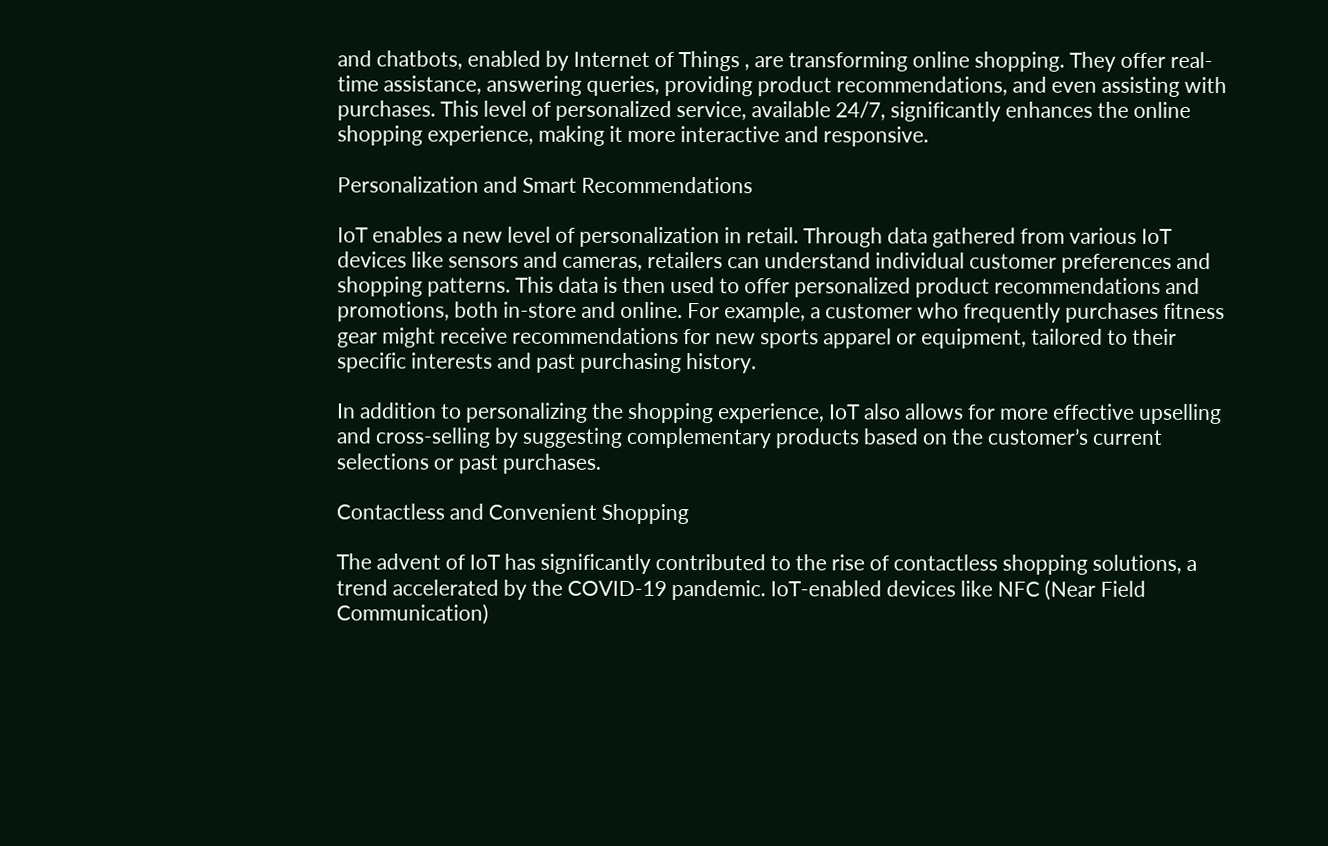and chatbots, enabled by Internet of Things , are transforming online shopping. They offer real-time assistance, answering queries, providing product recommendations, and even assisting with purchases. This level of personalized service, available 24/7, significantly enhances the online shopping experience, making it more interactive and responsive.

Personalization and Smart Recommendations

IoT enables a new level of personalization in retail. Through data gathered from various IoT devices like sensors and cameras, retailers can understand individual customer preferences and shopping patterns. This data is then used to offer personalized product recommendations and promotions, both in-store and online. For example, a customer who frequently purchases fitness gear might receive recommendations for new sports apparel or equipment, tailored to their specific interests and past purchasing history.

In addition to personalizing the shopping experience, IoT also allows for more effective upselling and cross-selling by suggesting complementary products based on the customer’s current selections or past purchases.

Contactless and Convenient Shopping

The advent of IoT has significantly contributed to the rise of contactless shopping solutions, a trend accelerated by the COVID-19 pandemic. IoT-enabled devices like NFC (Near Field Communication)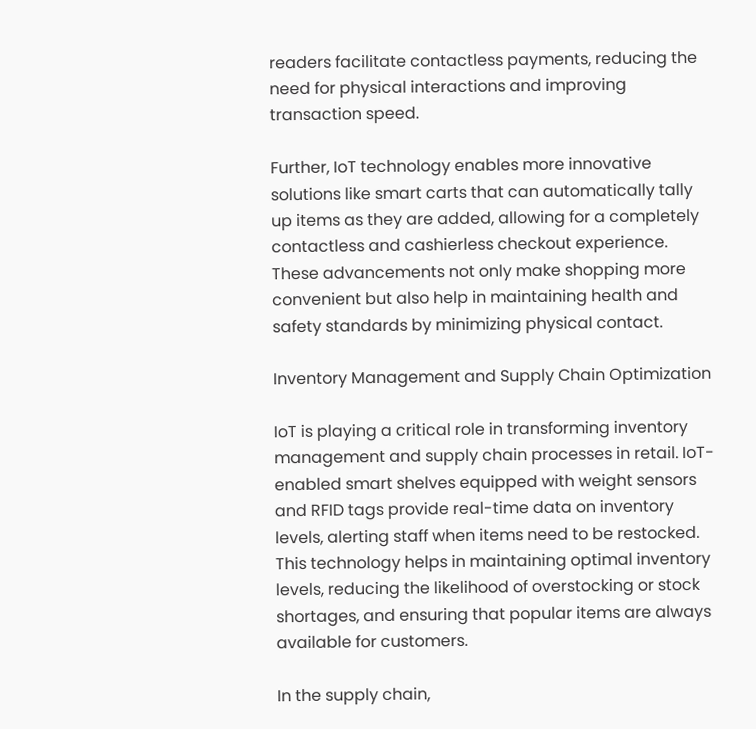readers facilitate contactless payments, reducing the need for physical interactions and improving transaction speed.

Further, IoT technology enables more innovative solutions like smart carts that can automatically tally up items as they are added, allowing for a completely contactless and cashierless checkout experience. These advancements not only make shopping more convenient but also help in maintaining health and safety standards by minimizing physical contact.

Inventory Management and Supply Chain Optimization

IoT is playing a critical role in transforming inventory management and supply chain processes in retail. IoT-enabled smart shelves equipped with weight sensors and RFID tags provide real-time data on inventory levels, alerting staff when items need to be restocked. This technology helps in maintaining optimal inventory levels, reducing the likelihood of overstocking or stock shortages, and ensuring that popular items are always available for customers.

In the supply chain,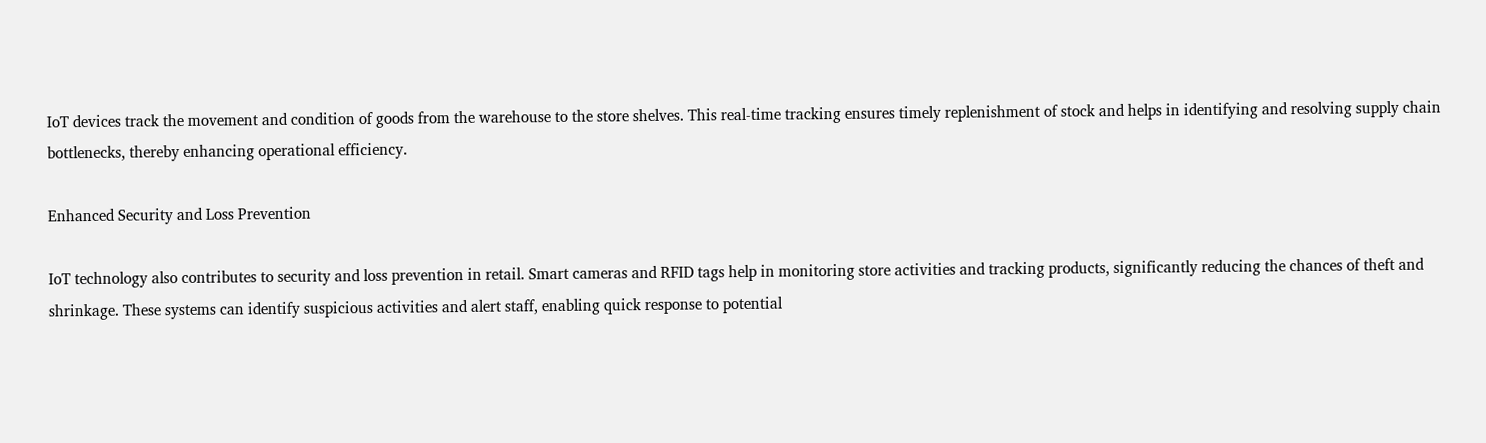IoT devices track the movement and condition of goods from the warehouse to the store shelves. This real-time tracking ensures timely replenishment of stock and helps in identifying and resolving supply chain bottlenecks, thereby enhancing operational efficiency.

Enhanced Security and Loss Prevention

IoT technology also contributes to security and loss prevention in retail. Smart cameras and RFID tags help in monitoring store activities and tracking products, significantly reducing the chances of theft and shrinkage. These systems can identify suspicious activities and alert staff, enabling quick response to potential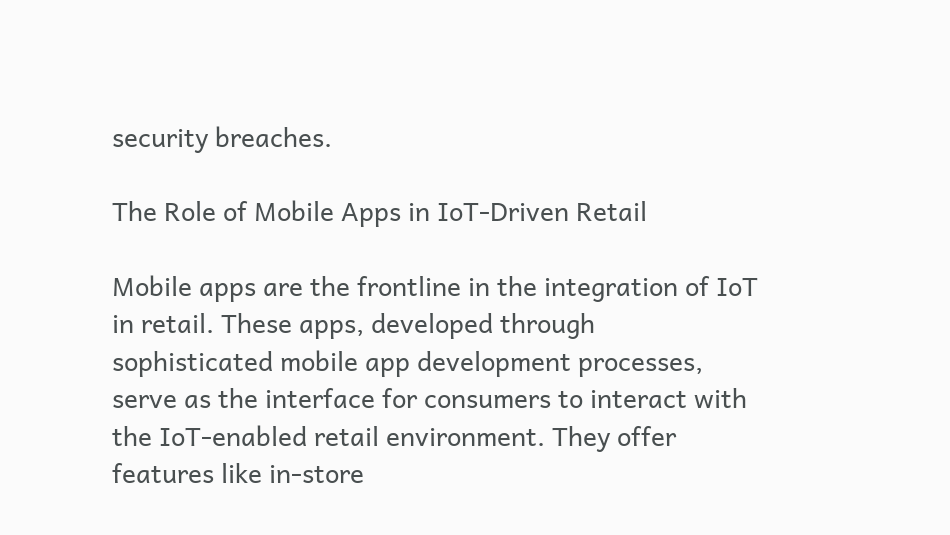security breaches.

The Role of Mobile Apps in IoT-Driven Retail

Mobile apps are the frontline in the integration of IoT in retail. These apps, developed through sophisticated mobile app development processes, serve as the interface for consumers to interact with the IoT-enabled retail environment. They offer features like in-store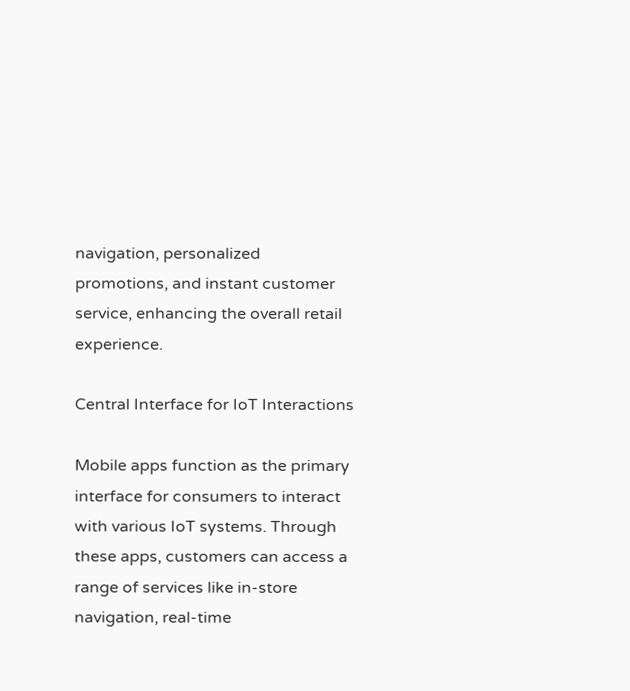navigation, personalized promotions, and instant customer service, enhancing the overall retail experience.

Central Interface for IoT Interactions

Mobile apps function as the primary interface for consumers to interact with various IoT systems. Through these apps, customers can access a range of services like in-store navigation, real-time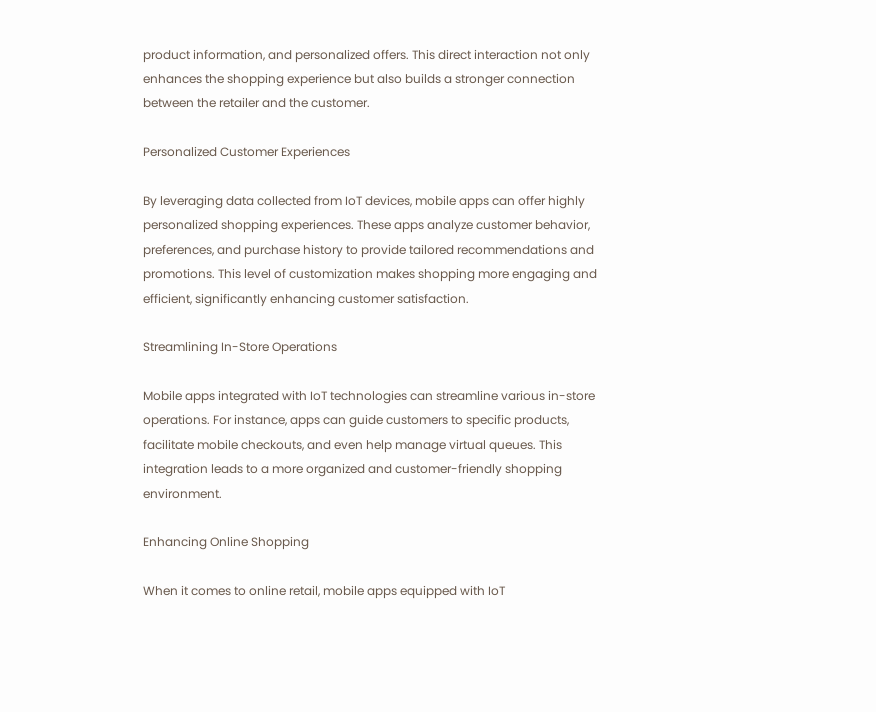product information, and personalized offers. This direct interaction not only enhances the shopping experience but also builds a stronger connection between the retailer and the customer.

Personalized Customer Experiences

By leveraging data collected from IoT devices, mobile apps can offer highly personalized shopping experiences. These apps analyze customer behavior, preferences, and purchase history to provide tailored recommendations and promotions. This level of customization makes shopping more engaging and efficient, significantly enhancing customer satisfaction.

Streamlining In-Store Operations

Mobile apps integrated with IoT technologies can streamline various in-store operations. For instance, apps can guide customers to specific products, facilitate mobile checkouts, and even help manage virtual queues. This integration leads to a more organized and customer-friendly shopping environment.

Enhancing Online Shopping

When it comes to online retail, mobile apps equipped with IoT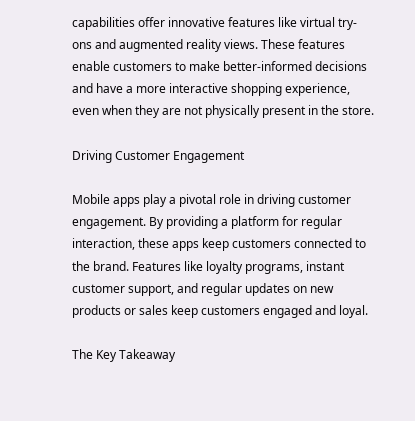capabilities offer innovative features like virtual try-ons and augmented reality views. These features enable customers to make better-informed decisions and have a more interactive shopping experience, even when they are not physically present in the store.

Driving Customer Engagement

Mobile apps play a pivotal role in driving customer engagement. By providing a platform for regular interaction, these apps keep customers connected to the brand. Features like loyalty programs, instant customer support, and regular updates on new products or sales keep customers engaged and loyal.

The Key Takeaway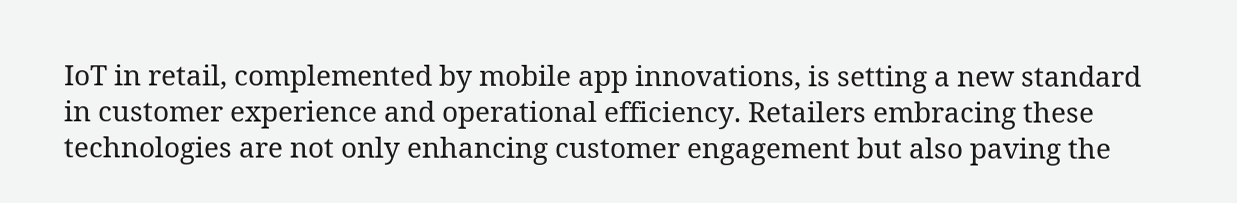IoT in retail, complemented by mobile app innovations, is setting a new standard in customer experience and operational efficiency. Retailers embracing these technologies are not only enhancing customer engagement but also paving the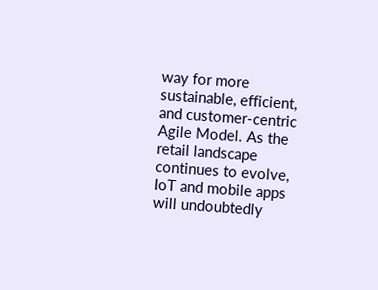way for more sustainable, efficient, and customer-centric Agile Model. As the retail landscape continues to evolve, IoT and mobile apps will undoubtedly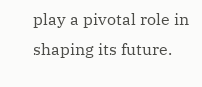play a pivotal role in shaping its future.